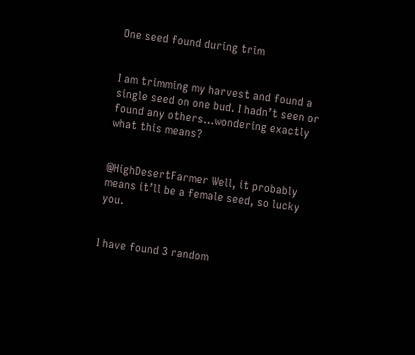One seed found during trim


I am trimming my harvest and found a single seed on one bud. I hadn’t seen or found any others…wondering exactly what this means?


@HighDesertFarmer Well, it probably means it’ll be a female seed, so lucky you.


I have found 3 random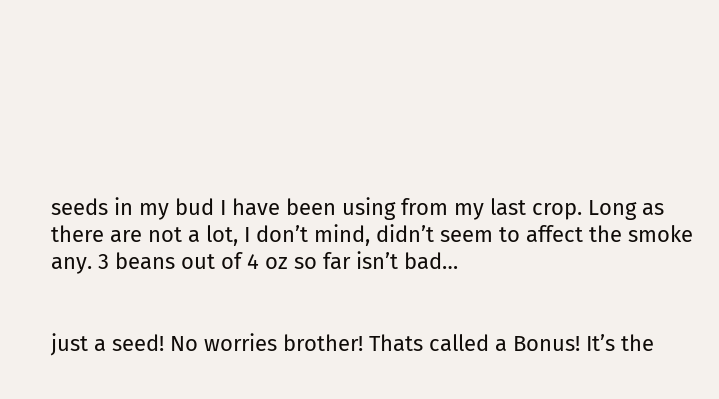seeds in my bud I have been using from my last crop. Long as there are not a lot, I don’t mind, didn’t seem to affect the smoke any. 3 beans out of 4 oz so far isn’t bad…


just a seed! No worries brother! Thats called a Bonus! It’s the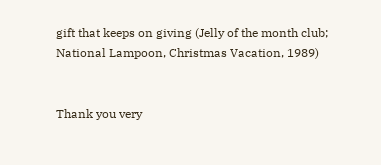gift that keeps on giving (Jelly of the month club; National Lampoon, Christmas Vacation, 1989)


Thank you very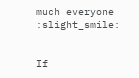much everyone :slight_smile:


If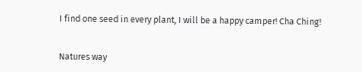I find one seed in every plant, I will be a happy camper! Cha Ching!


Natures way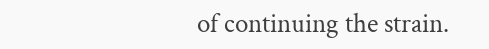of continuing the strain.